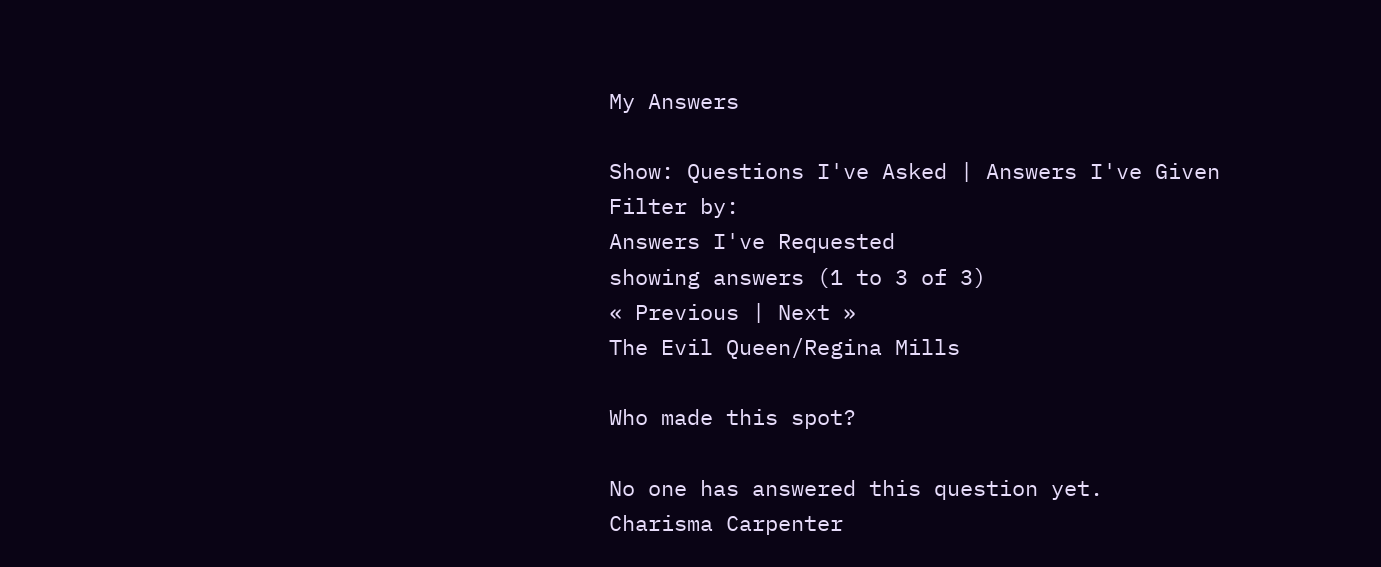My Answers

Show: Questions I've Asked | Answers I've Given
Filter by:
Answers I've Requested
showing answers (1 to 3 of 3)
« Previous | Next »
The Evil Queen/Regina Mills

Who made this spot?

No one has answered this question yet.
Charisma Carpenter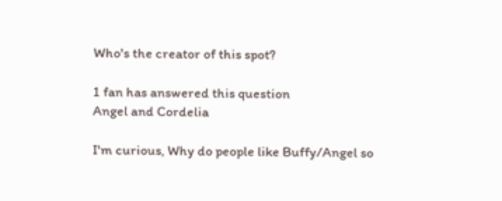Who's the creator of this spot?

1 fan has answered this question
Angel and Cordelia

I'm curious, Why do people like Buffy/Angel so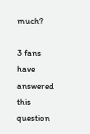much?

3 fans have answered this question